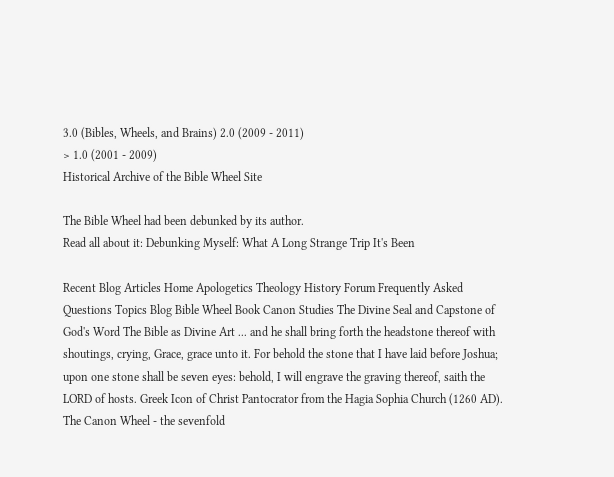3.0 (Bibles, Wheels, and Brains) 2.0 (2009 - 2011)
> 1.0 (2001 - 2009)
Historical Archive of the Bible Wheel Site

The Bible Wheel had been debunked by its author.
Read all about it: Debunking Myself: What A Long Strange Trip It's Been

Recent Blog Articles Home Apologetics Theology History Forum Frequently Asked Questions Topics Blog Bible Wheel Book Canon Studies The Divine Seal and Capstone of God's Word The Bible as Divine Art ... and he shall bring forth the headstone thereof with shoutings, crying, Grace, grace unto it. For behold the stone that I have laid before Joshua; upon one stone shall be seven eyes: behold, I will engrave the graving thereof, saith the LORD of hosts. Greek Icon of Christ Pantocrator from the Hagia Sophia Church (1260 AD). The Canon Wheel - the sevenfold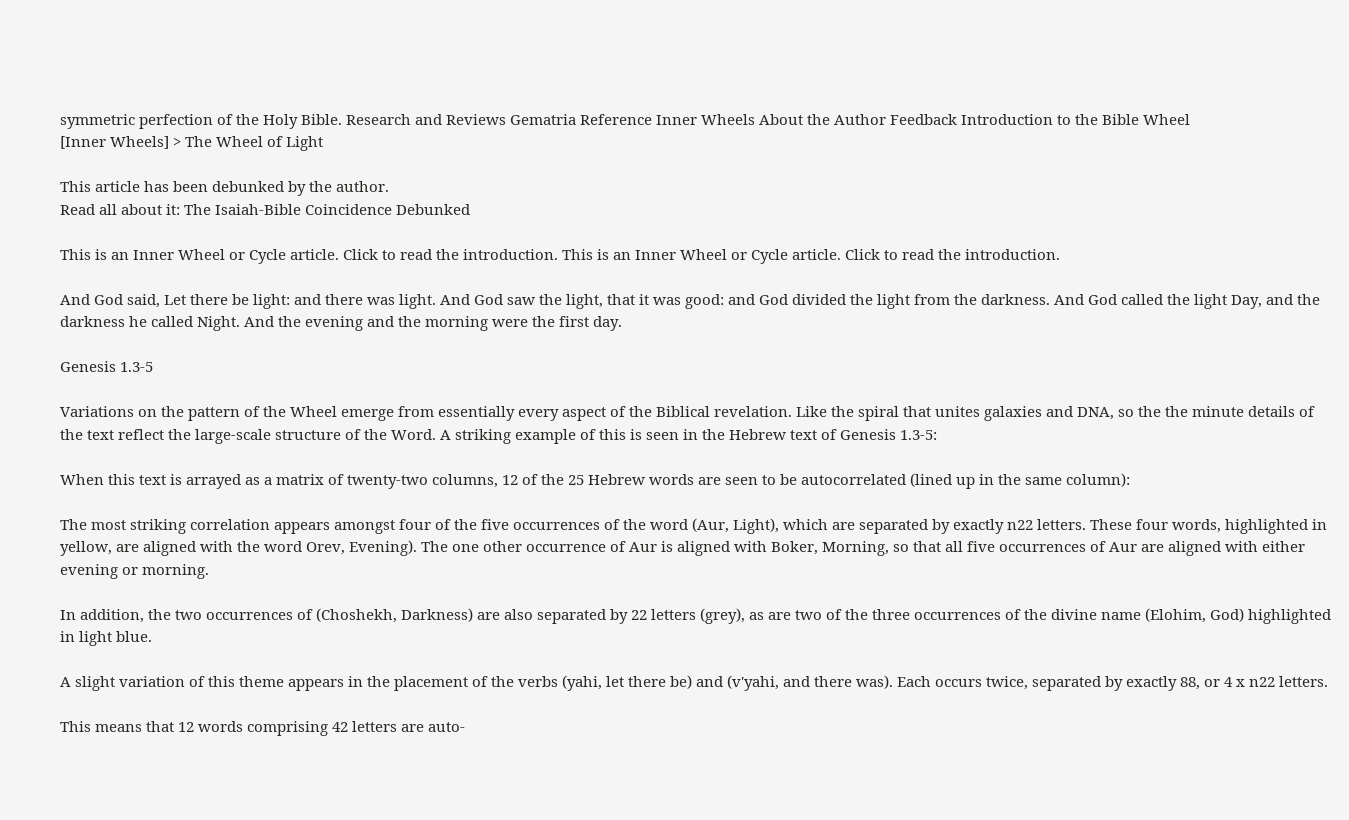symmetric perfection of the Holy Bible. Research and Reviews Gematria Reference Inner Wheels About the Author Feedback Introduction to the Bible Wheel
[Inner Wheels] > The Wheel of Light

This article has been debunked by the author.
Read all about it: The Isaiah-Bible Coincidence Debunked

This is an Inner Wheel or Cycle article. Click to read the introduction. This is an Inner Wheel or Cycle article. Click to read the introduction.

And God said, Let there be light: and there was light. And God saw the light, that it was good: and God divided the light from the darkness. And God called the light Day, and the darkness he called Night. And the evening and the morning were the first day.

Genesis 1.3-5

Variations on the pattern of the Wheel emerge from essentially every aspect of the Biblical revelation. Like the spiral that unites galaxies and DNA, so the the minute details of the text reflect the large-scale structure of the Word. A striking example of this is seen in the Hebrew text of Genesis 1.3-5:

When this text is arrayed as a matrix of twenty-two columns, 12 of the 25 Hebrew words are seen to be autocorrelated (lined up in the same column):

The most striking correlation appears amongst four of the five occurrences of the word (Aur, Light), which are separated by exactly n22 letters. These four words, highlighted in yellow, are aligned with the word Orev, Evening). The one other occurrence of Aur is aligned with Boker, Morning, so that all five occurrences of Aur are aligned with either evening or morning.

In addition, the two occurrences of (Choshekh, Darkness) are also separated by 22 letters (grey), as are two of the three occurrences of the divine name (Elohim, God) highlighted in light blue.

A slight variation of this theme appears in the placement of the verbs (yahi, let there be) and (v'yahi, and there was). Each occurs twice, separated by exactly 88, or 4 x n22 letters.

This means that 12 words comprising 42 letters are auto-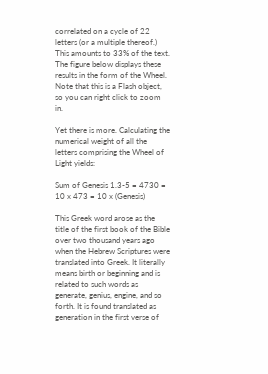correlated on a cycle of 22 letters (or a multiple thereof.) This amounts to 33% of the text. The figure below displays these results in the form of the Wheel. Note that this is a Flash object, so you can right click to zoom in.

Yet there is more. Calculating the numerical weight of all the letters comprising the Wheel of Light yields:

Sum of Genesis 1.3-5 = 4730 = 10 x 473 = 10 x (Genesis)

This Greek word arose as the title of the first book of the Bible over two thousand years ago when the Hebrew Scriptures were translated into Greek. It literally means birth or beginning and is related to such words as generate, genius, engine, and so forth. It is found translated as generation in the first verse of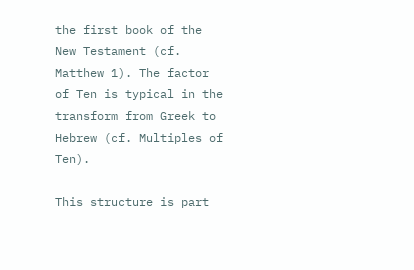the first book of the New Testament (cf. Matthew 1). The factor of Ten is typical in the transform from Greek to Hebrew (cf. Multiples of Ten).

This structure is part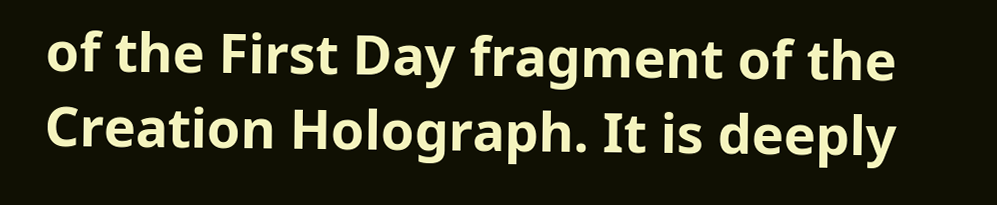of the First Day fragment of the Creation Holograph. It is deeply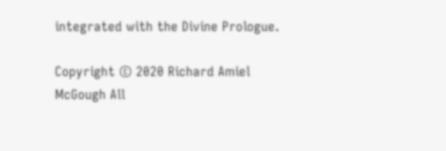integrated with the Divine Prologue.

Copyright © 2020 Richard Amiel McGough All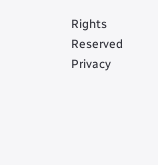Rights Reserved
Privacy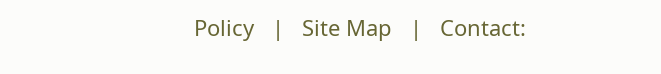Policy   |   Site Map   |   Contact: